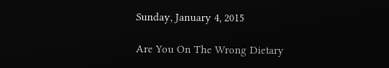Sunday, January 4, 2015

Are You On The Wrong Dietary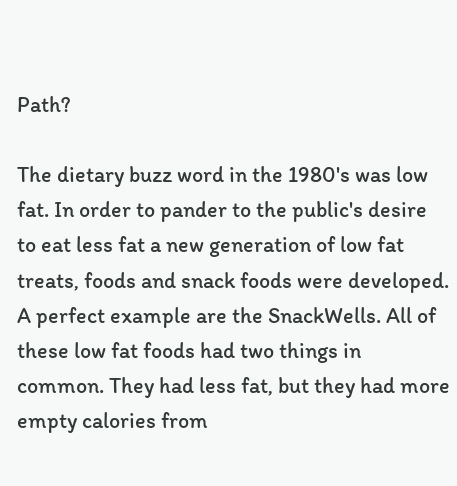Path?

The dietary buzz word in the 1980's was low fat. In order to pander to the public's desire to eat less fat a new generation of low fat treats, foods and snack foods were developed. A perfect example are the SnackWells. All of these low fat foods had two things in common. They had less fat, but they had more empty calories from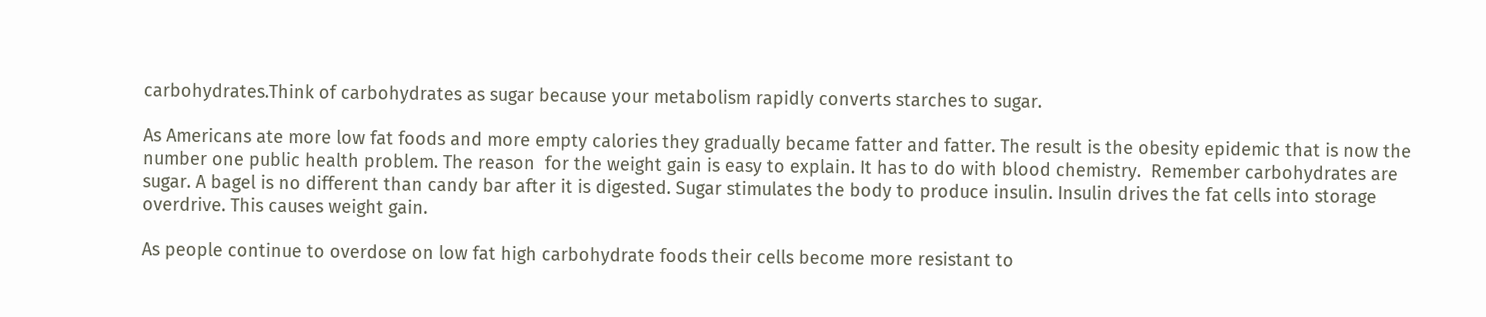carbohydrates.Think of carbohydrates as sugar because your metabolism rapidly converts starches to sugar.

As Americans ate more low fat foods and more empty calories they gradually became fatter and fatter. The result is the obesity epidemic that is now the number one public health problem. The reason  for the weight gain is easy to explain. It has to do with blood chemistry.  Remember carbohydrates are sugar. A bagel is no different than candy bar after it is digested. Sugar stimulates the body to produce insulin. Insulin drives the fat cells into storage overdrive. This causes weight gain.

As people continue to overdose on low fat high carbohydrate foods their cells become more resistant to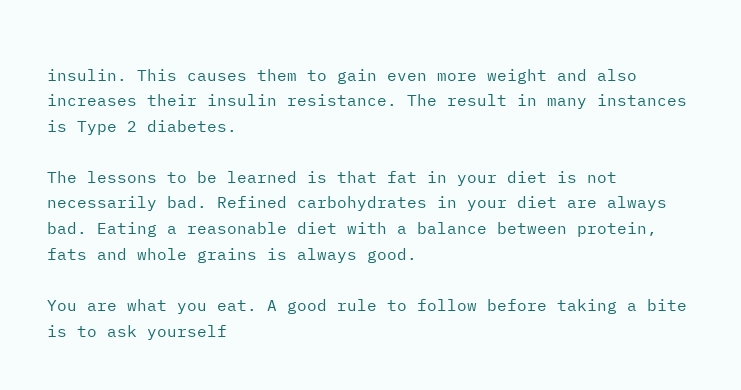insulin. This causes them to gain even more weight and also increases their insulin resistance. The result in many instances is Type 2 diabetes.

The lessons to be learned is that fat in your diet is not necessarily bad. Refined carbohydrates in your diet are always bad. Eating a reasonable diet with a balance between protein, fats and whole grains is always good.

You are what you eat. A good rule to follow before taking a bite is to ask yourself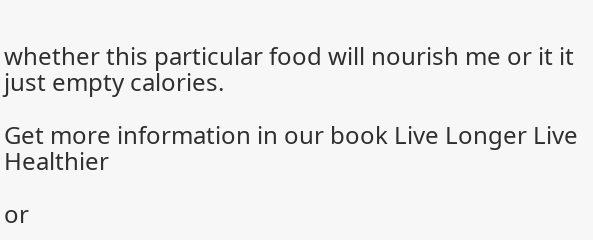whether this particular food will nourish me or it it just empty calories.

Get more information in our book Live Longer Live Healthier

or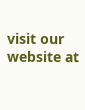visit our website at